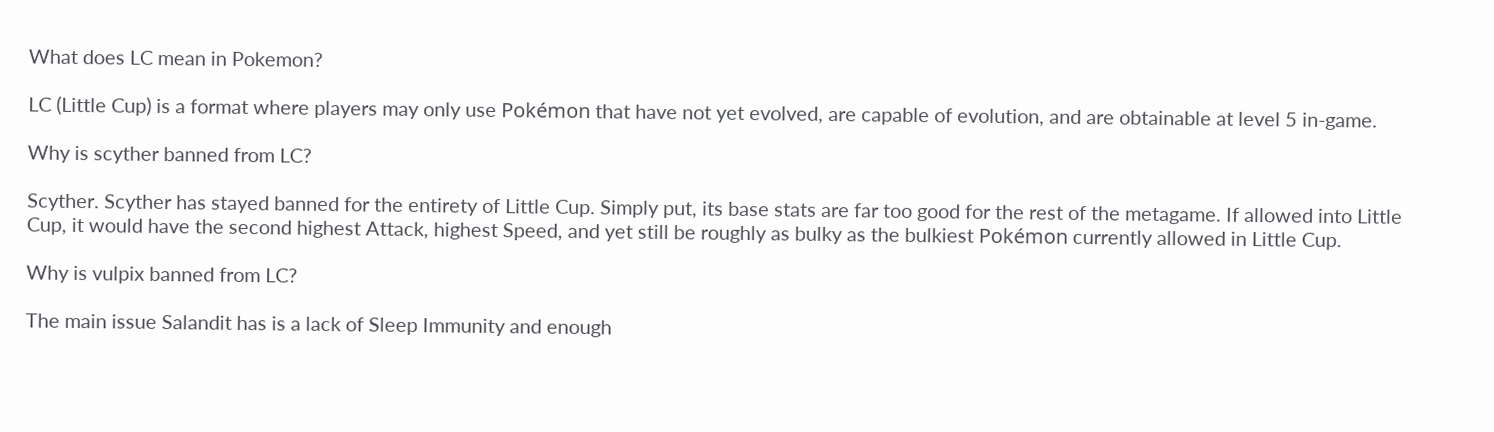What does LC mean in Pokemon?

LC (Little Cup) is a format where players may only use Pokémon that have not yet evolved, are capable of evolution, and are obtainable at level 5 in-game.

Why is scyther banned from LC?

Scyther. Scyther has stayed banned for the entirety of Little Cup. Simply put, its base stats are far too good for the rest of the metagame. If allowed into Little Cup, it would have the second highest Attack, highest Speed, and yet still be roughly as bulky as the bulkiest Pokémon currently allowed in Little Cup.

Why is vulpix banned from LC?

The main issue Salandit has is a lack of Sleep Immunity and enough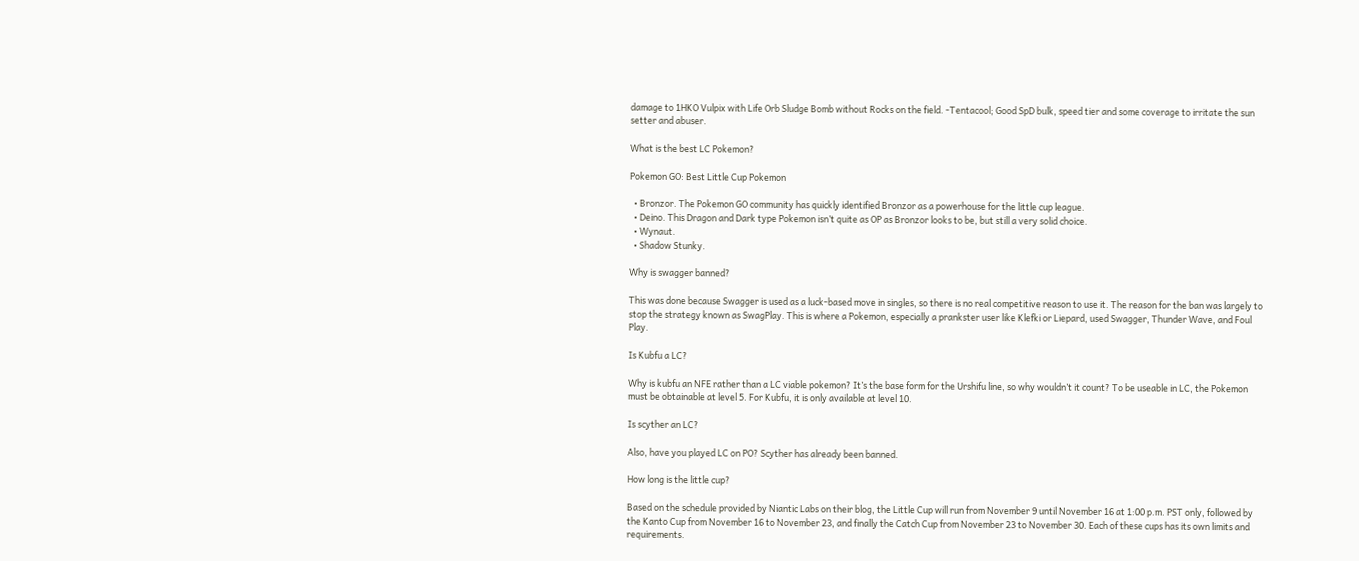damage to 1HKO Vulpix with Life Orb Sludge Bomb without Rocks on the field. -Tentacool; Good SpD bulk, speed tier and some coverage to irritate the sun setter and abuser.

What is the best LC Pokemon?

Pokemon GO: Best Little Cup Pokemon

  • Bronzor. The Pokemon GO community has quickly identified Bronzor as a powerhouse for the little cup league.
  • Deino. This Dragon and Dark type Pokemon isn’t quite as OP as Bronzor looks to be, but still a very solid choice.
  • Wynaut.
  • Shadow Stunky.

Why is swagger banned?

This was done because Swagger is used as a luck-based move in singles, so there is no real competitive reason to use it. The reason for the ban was largely to stop the strategy known as SwagPlay. This is where a Pokemon, especially a prankster user like Klefki or Liepard, used Swagger, Thunder Wave, and Foul Play.

Is Kubfu a LC?

Why is kubfu an NFE rather than a LC viable pokemon? It’s the base form for the Urshifu line, so why wouldn’t it count? To be useable in LC, the Pokemon must be obtainable at level 5. For Kubfu, it is only available at level 10.

Is scyther an LC?

Also, have you played LC on PO? Scyther has already been banned.

How long is the little cup?

Based on the schedule provided by Niantic Labs on their blog, the Little Cup will run from November 9 until November 16 at 1:00 p.m. PST only, followed by the Kanto Cup from November 16 to November 23, and finally the Catch Cup from November 23 to November 30. Each of these cups has its own limits and requirements.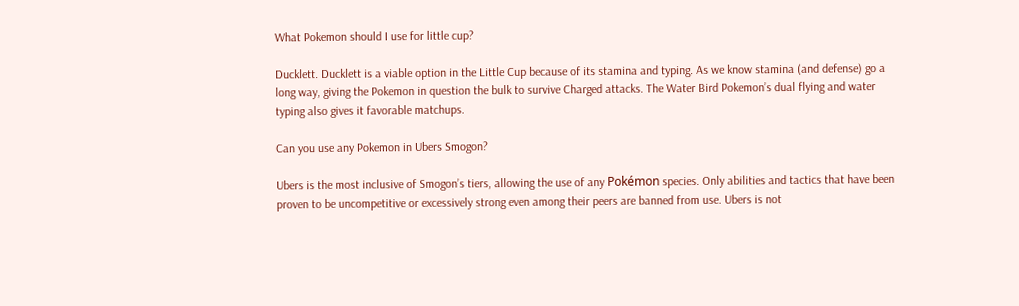What Pokemon should I use for little cup?

Ducklett. Ducklett is a viable option in the Little Cup because of its stamina and typing. As we know stamina (and defense) go a long way, giving the Pokemon in question the bulk to survive Charged attacks. The Water Bird Pokemon’s dual flying and water typing also gives it favorable matchups.

Can you use any Pokemon in Ubers Smogon?

Ubers is the most inclusive of Smogon’s tiers, allowing the use of any Pokémon species. Only abilities and tactics that have been proven to be uncompetitive or excessively strong even among their peers are banned from use. Ubers is not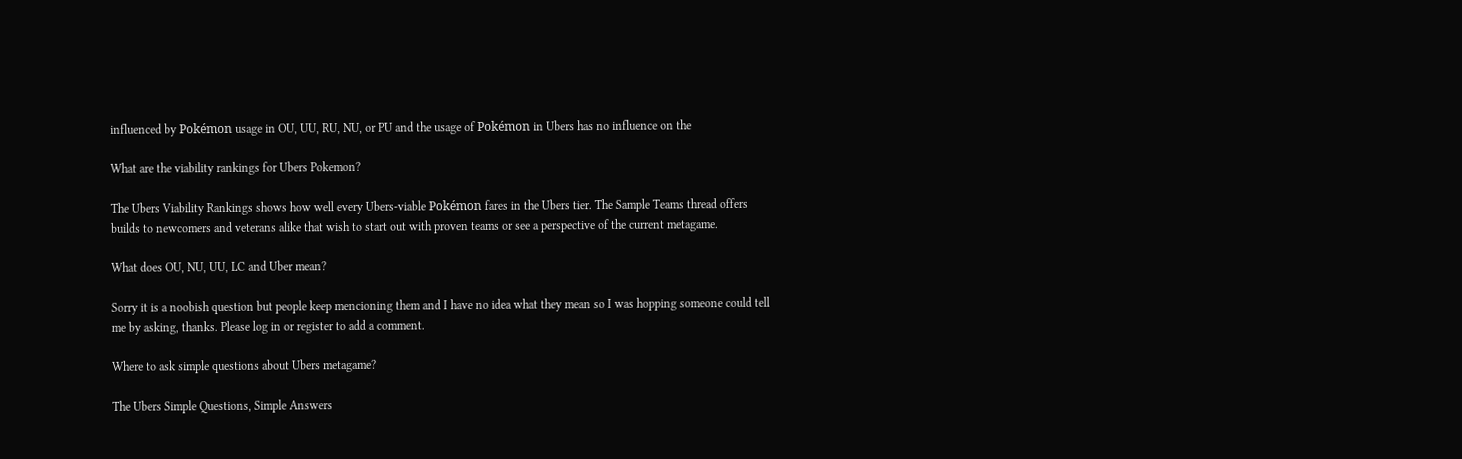influenced by Pokémon usage in OU, UU, RU, NU, or PU and the usage of Pokémon in Ubers has no influence on the

What are the viability rankings for Ubers Pokemon?

The Ubers Viability Rankings shows how well every Ubers-viable Pokémon fares in the Ubers tier. The Sample Teams thread offers builds to newcomers and veterans alike that wish to start out with proven teams or see a perspective of the current metagame.

What does OU, NU, UU, LC and Uber mean?

Sorry it is a noobish question but people keep mencioning them and I have no idea what they mean so I was hopping someone could tell me by asking, thanks. Please log in or register to add a comment.

Where to ask simple questions about Ubers metagame?

The Ubers Simple Questions, Simple Answers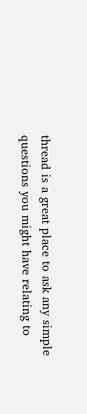thread is a great place to ask any simple questions you might have relating to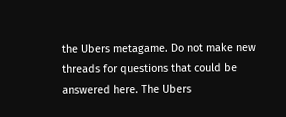the Ubers metagame. Do not make new threads for questions that could be answered here. The Ubers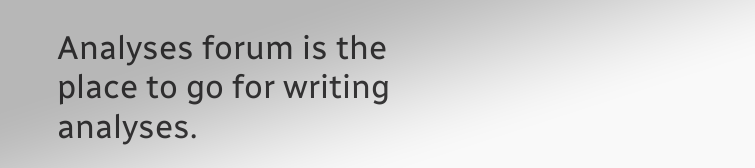Analyses forum is the place to go for writing analyses.